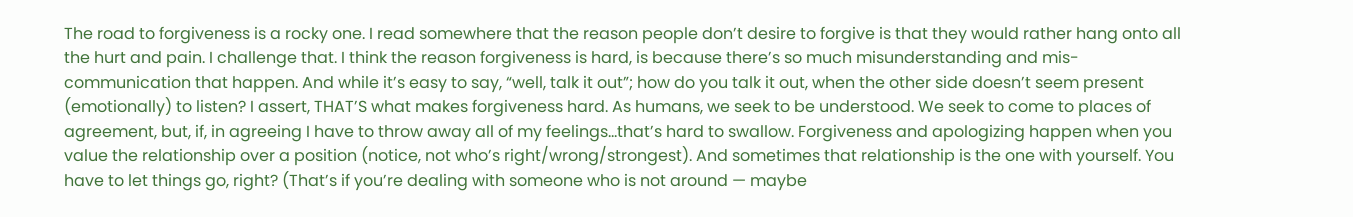The road to forgiveness is a rocky one. I read somewhere that the reason people don’t desire to forgive is that they would rather hang onto all the hurt and pain. I challenge that. I think the reason forgiveness is hard, is because there’s so much misunderstanding and mis-communication that happen. And while it’s easy to say, “well, talk it out”; how do you talk it out, when the other side doesn’t seem present (emotionally) to listen? I assert, THAT’S what makes forgiveness hard. As humans, we seek to be understood. We seek to come to places of agreement, but, if, in agreeing I have to throw away all of my feelings…that’s hard to swallow. Forgiveness and apologizing happen when you value the relationship over a position (notice, not who’s right/wrong/strongest). And sometimes that relationship is the one with yourself. You have to let things go, right? (That’s if you’re dealing with someone who is not around — maybe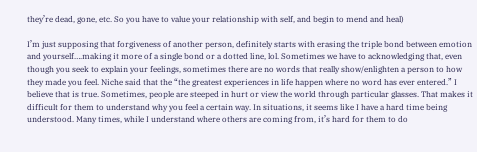they’re dead, gone, etc. So you have to value your relationship with self, and begin to mend and heal)

I’m just supposing that forgiveness of another person, definitely starts with erasing the triple bond between emotion and yourself….making it more of a single bond or a dotted line, lol. Sometimes we have to acknowledging that, even though you seek to explain your feelings, sometimes there are no words that really show/enlighten a person to how they made you feel. Niche said that the “the greatest experiences in life happen where no word has ever entered.” I believe that is true. Sometimes, people are steeped in hurt or view the world through particular glasses. That makes it difficult for them to understand why you feel a certain way. In situations, it seems like I have a hard time being understood. Many times, while I understand where others are coming from, it’s hard for them to do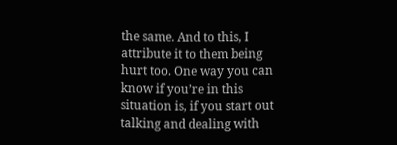the same. And to this, I attribute it to them being hurt too. One way you can know if you’re in this situation is, if you start out talking and dealing with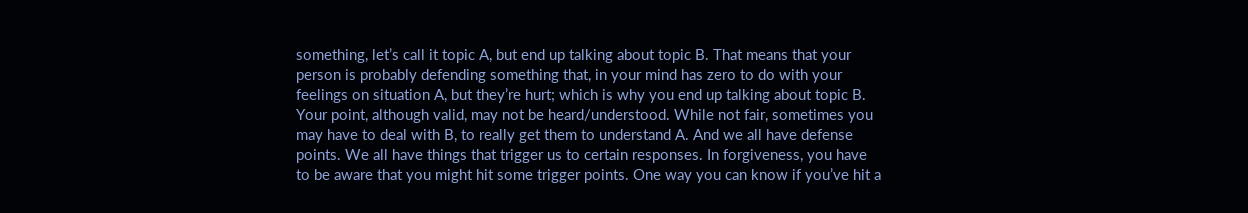something, let’s call it topic A, but end up talking about topic B. That means that your person is probably defending something that, in your mind has zero to do with your feelings on situation A, but they’re hurt; which is why you end up talking about topic B. Your point, although valid, may not be heard/understood. While not fair, sometimes you may have to deal with B, to really get them to understand A. And we all have defense points. We all have things that trigger us to certain responses. In forgiveness, you have to be aware that you might hit some trigger points. One way you can know if you’ve hit a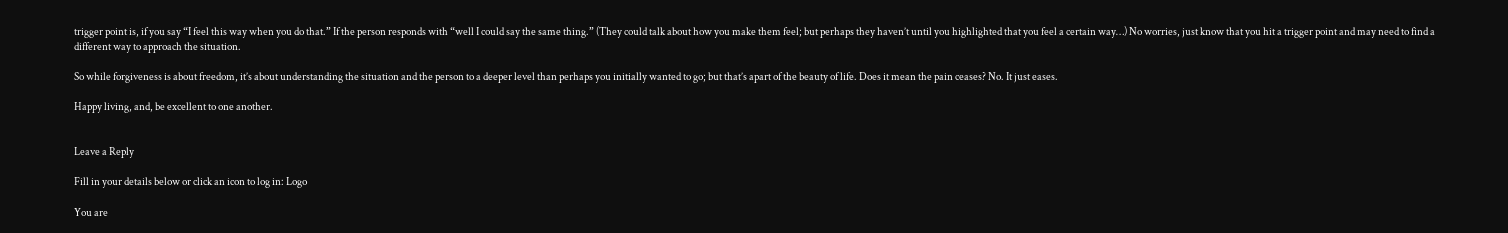trigger point is, if you say “I feel this way when you do that.” If the person responds with “well I could say the same thing.” (They could talk about how you make them feel; but perhaps they haven’t until you highlighted that you feel a certain way…) No worries, just know that you hit a trigger point and may need to find a different way to approach the situation.

So while forgiveness is about freedom, it’s about understanding the situation and the person to a deeper level than perhaps you initially wanted to go; but that’s apart of the beauty of life. Does it mean the pain ceases? No. It just eases.

Happy living, and, be excellent to one another.


Leave a Reply

Fill in your details below or click an icon to log in: Logo

You are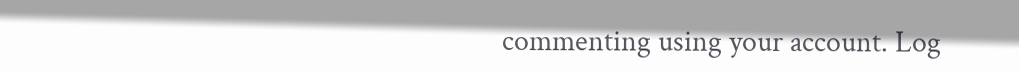commenting using your account. Log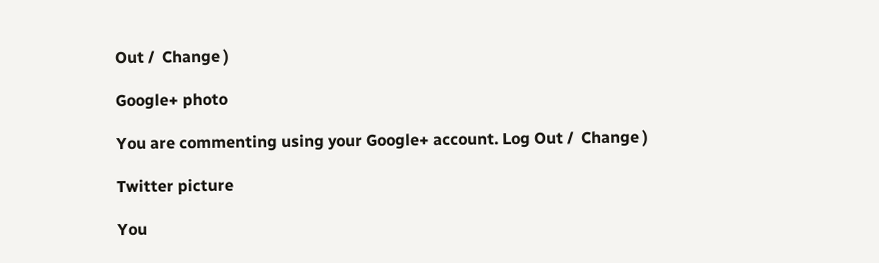Out /  Change )

Google+ photo

You are commenting using your Google+ account. Log Out /  Change )

Twitter picture

You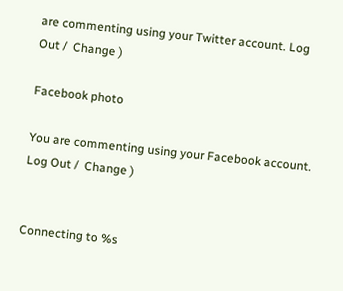are commenting using your Twitter account. Log Out /  Change )

Facebook photo

You are commenting using your Facebook account. Log Out /  Change )


Connecting to %s